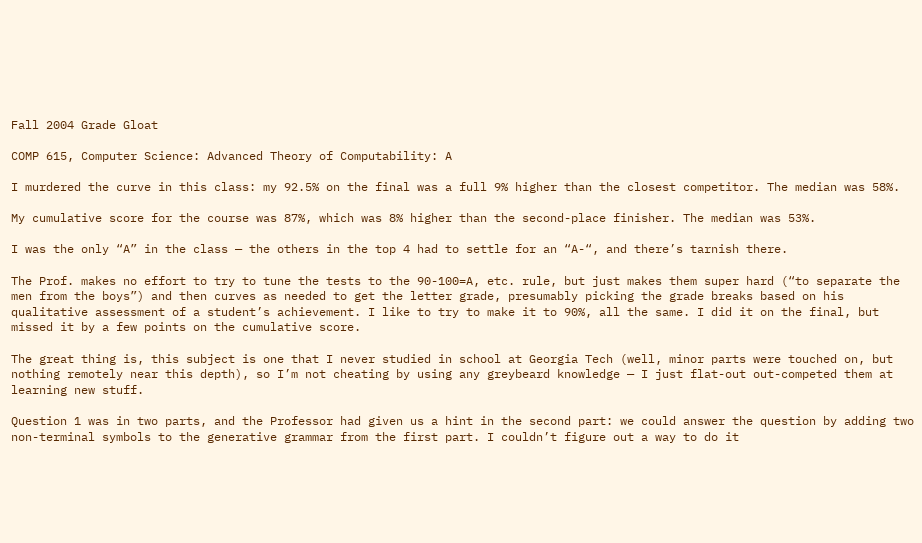Fall 2004 Grade Gloat

COMP 615, Computer Science: Advanced Theory of Computability: A

I murdered the curve in this class: my 92.5% on the final was a full 9% higher than the closest competitor. The median was 58%.

My cumulative score for the course was 87%, which was 8% higher than the second-place finisher. The median was 53%.

I was the only “A” in the class — the others in the top 4 had to settle for an “A-“, and there’s tarnish there.

The Prof. makes no effort to try to tune the tests to the 90-100=A, etc. rule, but just makes them super hard (“to separate the men from the boys”) and then curves as needed to get the letter grade, presumably picking the grade breaks based on his qualitative assessment of a student’s achievement. I like to try to make it to 90%, all the same. I did it on the final, but missed it by a few points on the cumulative score.

The great thing is, this subject is one that I never studied in school at Georgia Tech (well, minor parts were touched on, but nothing remotely near this depth), so I’m not cheating by using any greybeard knowledge — I just flat-out out-competed them at learning new stuff.

Question 1 was in two parts, and the Professor had given us a hint in the second part: we could answer the question by adding two non-terminal symbols to the generative grammar from the first part. I couldn’t figure out a way to do it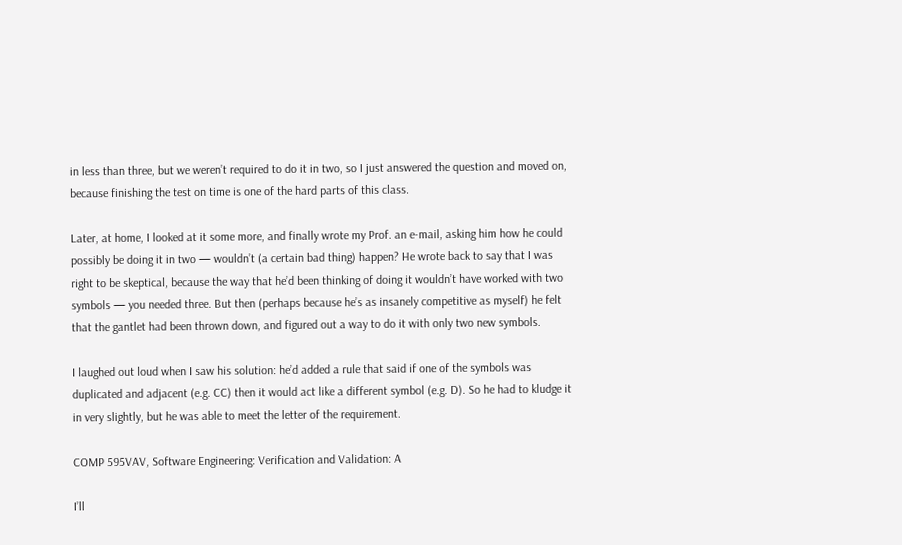in less than three, but we weren’t required to do it in two, so I just answered the question and moved on, because finishing the test on time is one of the hard parts of this class.

Later, at home, I looked at it some more, and finally wrote my Prof. an e-mail, asking him how he could possibly be doing it in two — wouldn’t (a certain bad thing) happen? He wrote back to say that I was right to be skeptical, because the way that he’d been thinking of doing it wouldn’t have worked with two symbols — you needed three. But then (perhaps because he’s as insanely competitive as myself) he felt that the gantlet had been thrown down, and figured out a way to do it with only two new symbols.

I laughed out loud when I saw his solution: he’d added a rule that said if one of the symbols was duplicated and adjacent (e.g. CC) then it would act like a different symbol (e.g. D). So he had to kludge it in very slightly, but he was able to meet the letter of the requirement.

COMP 595VAV, Software Engineering: Verification and Validation: A

I’ll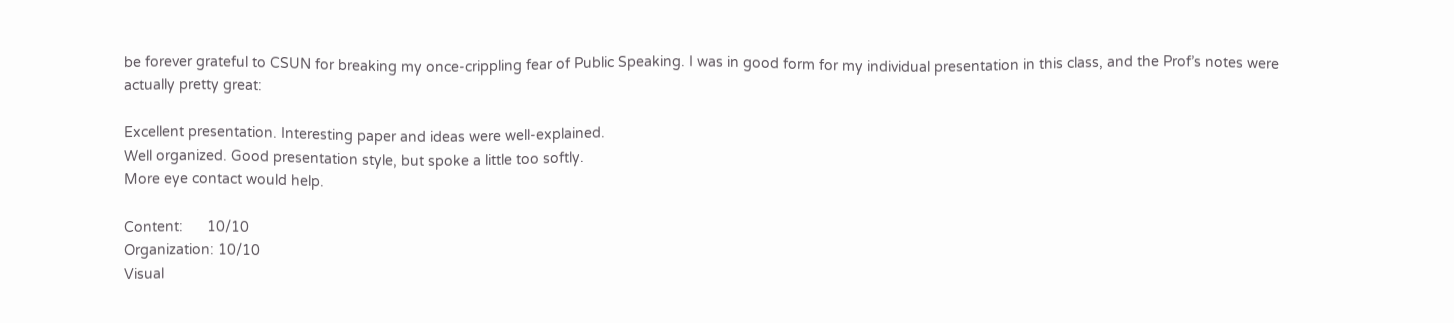be forever grateful to CSUN for breaking my once-crippling fear of Public Speaking. I was in good form for my individual presentation in this class, and the Prof’s notes were actually pretty great:

Excellent presentation. Interesting paper and ideas were well-explained.
Well organized. Good presentation style, but spoke a little too softly.
More eye contact would help.

Content:      10/10
Organization: 10/10
Visual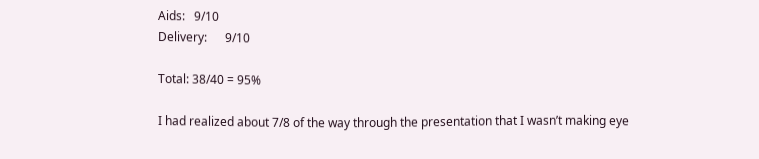Aids:   9/10
Delivery:      9/10

Total: 38/40 = 95%

I had realized about 7/8 of the way through the presentation that I wasn’t making eye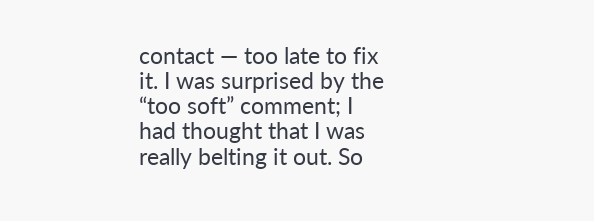contact — too late to fix it. I was surprised by the “too soft” comment; I had thought that I was really belting it out. So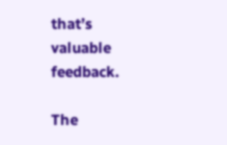that’s valuable feedback.

The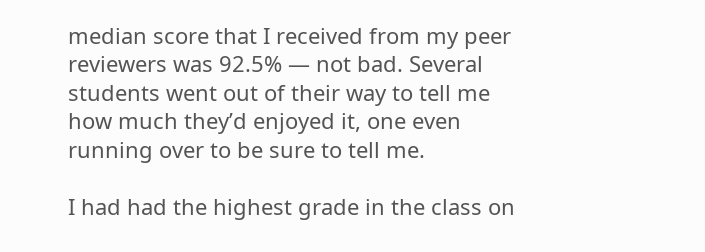median score that I received from my peer reviewers was 92.5% — not bad. Several students went out of their way to tell me how much they’d enjoyed it, one even running over to be sure to tell me.

I had had the highest grade in the class on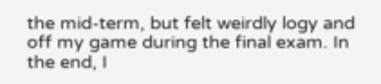the mid-term, but felt weirdly logy and off my game during the final exam. In the end, I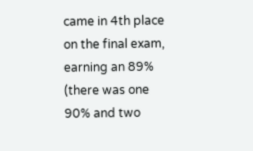came in 4th place on the final exam, earning an 89% (there was one 90% and two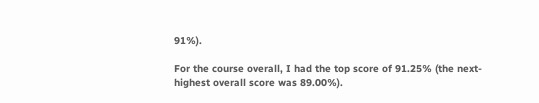91%).

For the course overall, I had the top score of 91.25% (the next-highest overall score was 89.00%).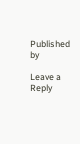Published by

Leave a Reply